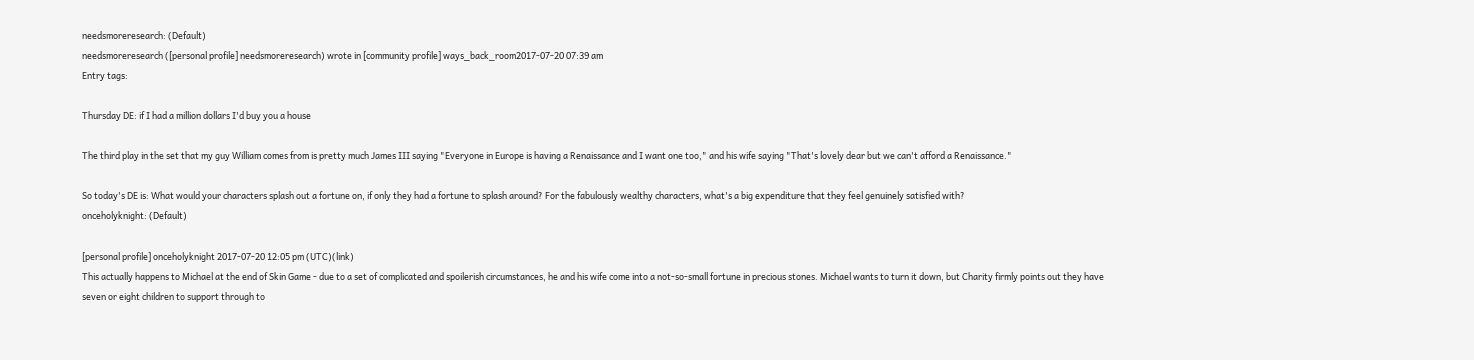needsmoreresearch: (Default)
needsmoreresearch ([personal profile] needsmoreresearch) wrote in [community profile] ways_back_room2017-07-20 07:39 am
Entry tags:

Thursday DE: if I had a million dollars I'd buy you a house

The third play in the set that my guy William comes from is pretty much James III saying "Everyone in Europe is having a Renaissance and I want one too," and his wife saying "That's lovely dear but we can't afford a Renaissance."

So today's DE is: What would your characters splash out a fortune on, if only they had a fortune to splash around? For the fabulously wealthy characters, what's a big expenditure that they feel genuinely satisfied with?
onceholyknight: (Default)

[personal profile] onceholyknight 2017-07-20 12:05 pm (UTC)(link)
This actually happens to Michael at the end of Skin Game - due to a set of complicated and spoilerish circumstances, he and his wife come into a not-so-small fortune in precious stones. Michael wants to turn it down, but Charity firmly points out they have seven or eight children to support through to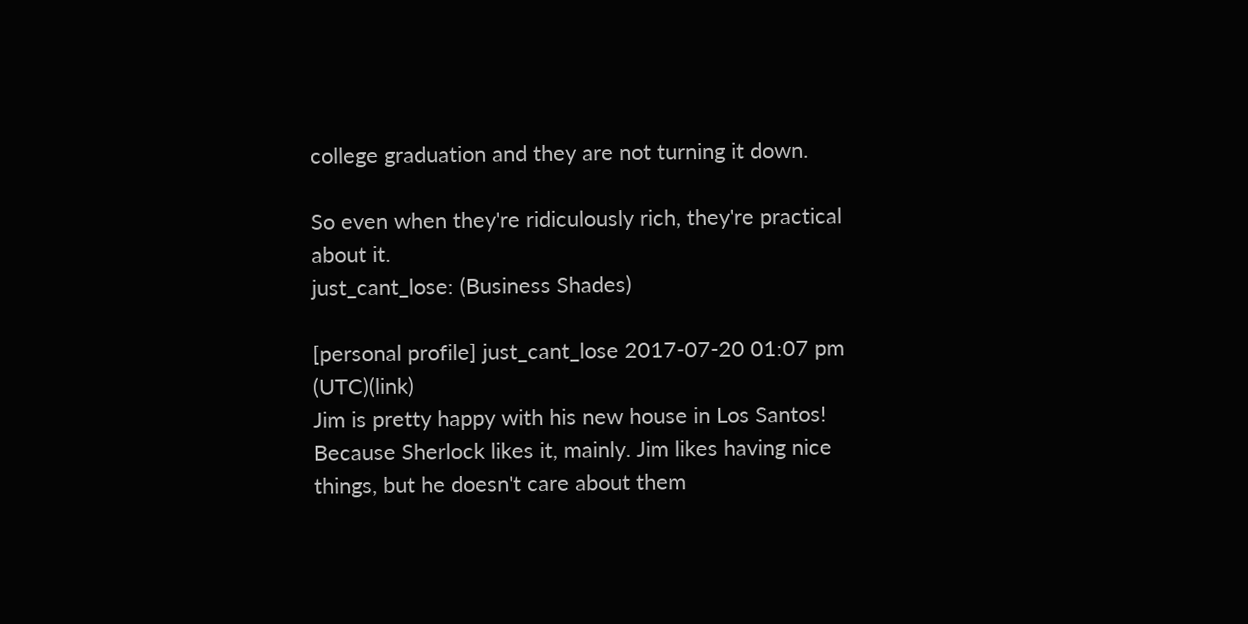college graduation and they are not turning it down.

So even when they're ridiculously rich, they're practical about it.
just_cant_lose: (Business Shades)

[personal profile] just_cant_lose 2017-07-20 01:07 pm (UTC)(link)
Jim is pretty happy with his new house in Los Santos! Because Sherlock likes it, mainly. Jim likes having nice things, but he doesn't care about them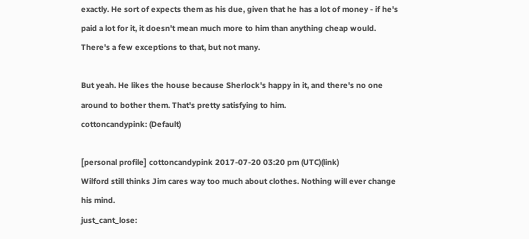exactly. He sort of expects them as his due, given that he has a lot of money - if he's paid a lot for it, it doesn't mean much more to him than anything cheap would. There's a few exceptions to that, but not many.

But yeah. He likes the house because Sherlock's happy in it, and there's no one around to bother them. That's pretty satisfying to him.
cottoncandypink: (Default)

[personal profile] cottoncandypink 2017-07-20 03:20 pm (UTC)(link)
Wilford still thinks Jim cares way too much about clothes. Nothing will ever change his mind.
just_cant_lose: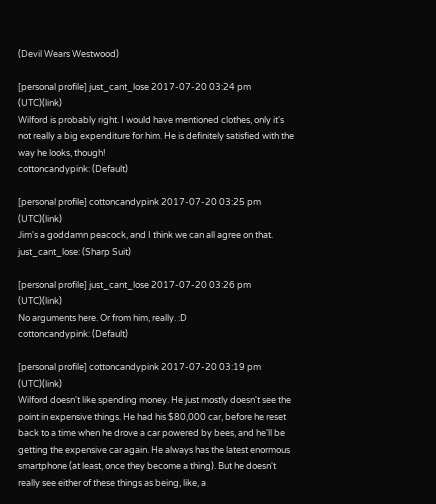(Devil Wears Westwood)

[personal profile] just_cant_lose 2017-07-20 03:24 pm (UTC)(link)
Wilford is probably right. I would have mentioned clothes, only it's not really a big expenditure for him. He is definitely satisfied with the way he looks, though!
cottoncandypink: (Default)

[personal profile] cottoncandypink 2017-07-20 03:25 pm (UTC)(link)
Jim's a goddamn peacock, and I think we can all agree on that.
just_cant_lose: (Sharp Suit)

[personal profile] just_cant_lose 2017-07-20 03:26 pm (UTC)(link)
No arguments here. Or from him, really. :D
cottoncandypink: (Default)

[personal profile] cottoncandypink 2017-07-20 03:19 pm (UTC)(link)
Wilford doesn't like spending money. He just mostly doesn't see the point in expensive things. He had his $80,000 car, before he reset back to a time when he drove a car powered by bees, and he'll be getting the expensive car again. He always has the latest enormous smartphone (at least, once they become a thing). But he doesn't really see either of these things as being, like, a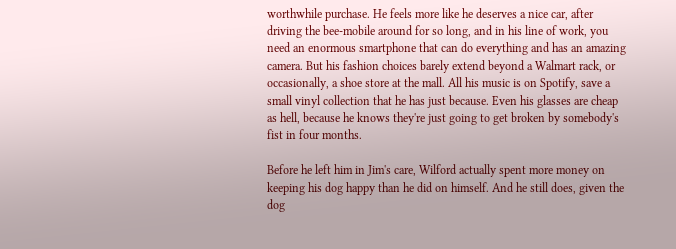worthwhile purchase. He feels more like he deserves a nice car, after driving the bee-mobile around for so long, and in his line of work, you need an enormous smartphone that can do everything and has an amazing camera. But his fashion choices barely extend beyond a Walmart rack, or occasionally, a shoe store at the mall. All his music is on Spotify, save a small vinyl collection that he has just because. Even his glasses are cheap as hell, because he knows they're just going to get broken by somebody's fist in four months.

Before he left him in Jim's care, Wilford actually spent more money on keeping his dog happy than he did on himself. And he still does, given the dog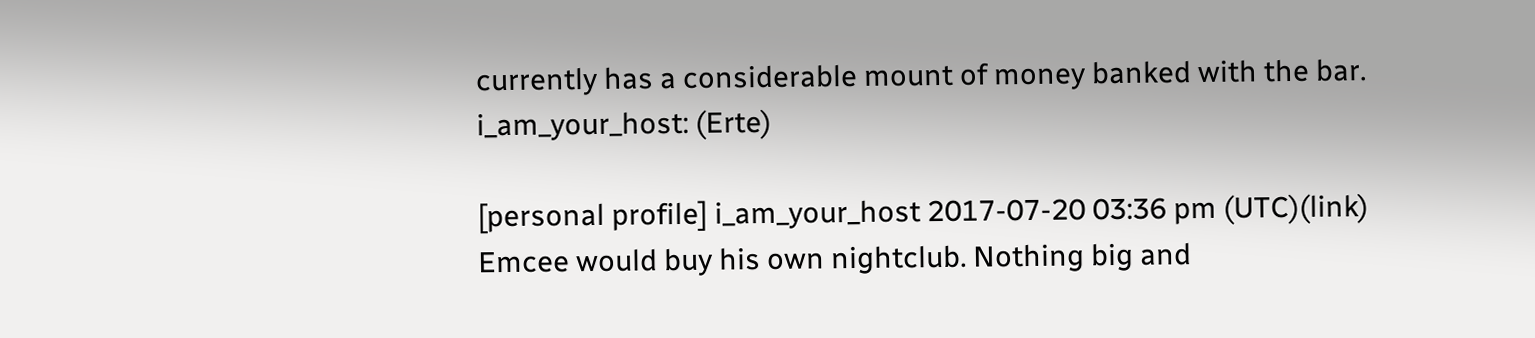currently has a considerable mount of money banked with the bar.
i_am_your_host: (Erte)

[personal profile] i_am_your_host 2017-07-20 03:36 pm (UTC)(link)
Emcee would buy his own nightclub. Nothing big and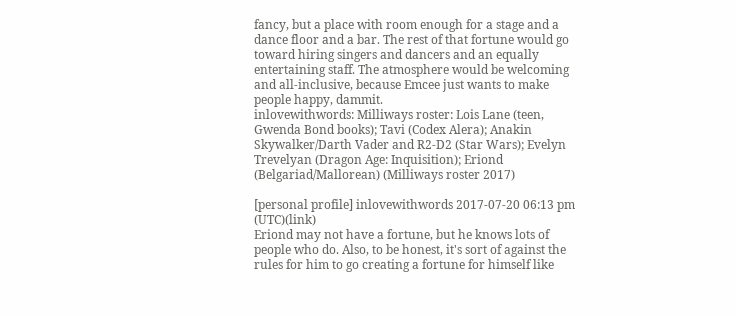fancy, but a place with room enough for a stage and a dance floor and a bar. The rest of that fortune would go toward hiring singers and dancers and an equally entertaining staff. The atmosphere would be welcoming and all-inclusive, because Emcee just wants to make people happy, dammit.
inlovewithwords: Milliways roster: Lois Lane (teen, Gwenda Bond books); Tavi (Codex Alera); Anakin Skywalker/Darth Vader and R2-D2 (Star Wars); Evelyn Trevelyan (Dragon Age: Inquisition); Eriond (Belgariad/Mallorean) (Milliways roster 2017)

[personal profile] inlovewithwords 2017-07-20 06:13 pm (UTC)(link)
Eriond may not have a fortune, but he knows lots of people who do. Also, to be honest, it's sort of against the rules for him to go creating a fortune for himself like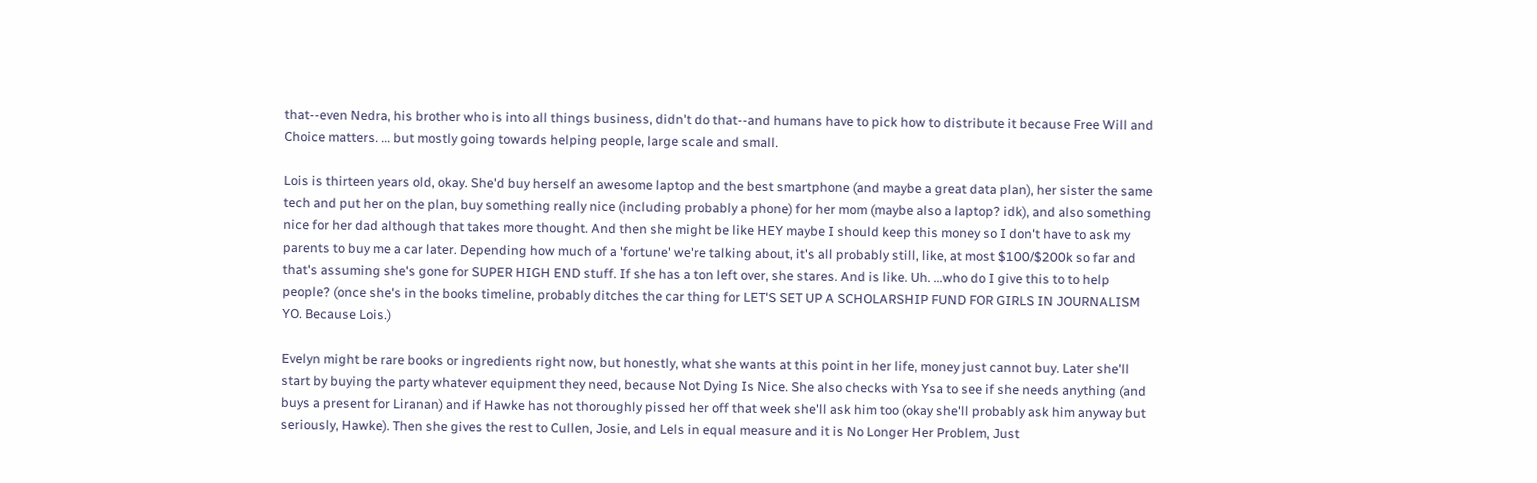that--even Nedra, his brother who is into all things business, didn't do that--and humans have to pick how to distribute it because Free Will and Choice matters. ... but mostly going towards helping people, large scale and small.

Lois is thirteen years old, okay. She'd buy herself an awesome laptop and the best smartphone (and maybe a great data plan), her sister the same tech and put her on the plan, buy something really nice (including probably a phone) for her mom (maybe also a laptop? idk), and also something nice for her dad although that takes more thought. And then she might be like HEY maybe I should keep this money so I don't have to ask my parents to buy me a car later. Depending how much of a 'fortune' we're talking about, it's all probably still, like, at most $100/$200k so far and that's assuming she's gone for SUPER HIGH END stuff. If she has a ton left over, she stares. And is like. Uh. ...who do I give this to to help people? (once she's in the books timeline, probably ditches the car thing for LET'S SET UP A SCHOLARSHIP FUND FOR GIRLS IN JOURNALISM YO. Because Lois.)

Evelyn might be rare books or ingredients right now, but honestly, what she wants at this point in her life, money just cannot buy. Later she'll start by buying the party whatever equipment they need, because Not Dying Is Nice. She also checks with Ysa to see if she needs anything (and buys a present for Liranan) and if Hawke has not thoroughly pissed her off that week she'll ask him too (okay she'll probably ask him anyway but seriously, Hawke). Then she gives the rest to Cullen, Josie, and Lels in equal measure and it is No Longer Her Problem, Just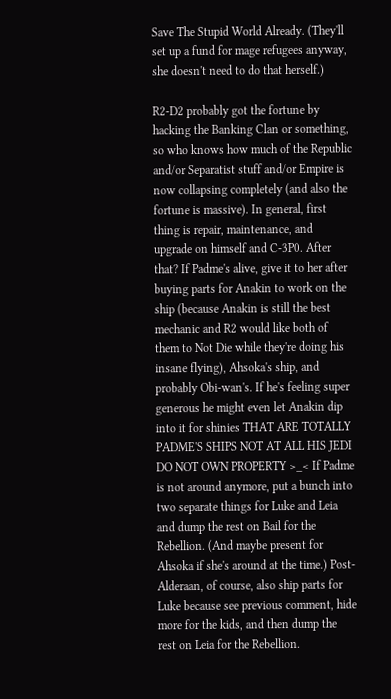Save The Stupid World Already. (They'll set up a fund for mage refugees anyway, she doesn't need to do that herself.)

R2-D2 probably got the fortune by hacking the Banking Clan or something, so who knows how much of the Republic and/or Separatist stuff and/or Empire is now collapsing completely (and also the fortune is massive). In general, first thing is repair, maintenance, and upgrade on himself and C-3P0. After that? If Padme's alive, give it to her after buying parts for Anakin to work on the ship (because Anakin is still the best mechanic and R2 would like both of them to Not Die while they're doing his insane flying), Ahsoka's ship, and probably Obi-wan's. If he's feeling super generous he might even let Anakin dip into it for shinies THAT ARE TOTALLY PADME'S SHIPS NOT AT ALL HIS JEDI DO NOT OWN PROPERTY >_< If Padme is not around anymore, put a bunch into two separate things for Luke and Leia and dump the rest on Bail for the Rebellion. (And maybe present for Ahsoka if she's around at the time.) Post-Alderaan, of course, also ship parts for Luke because see previous comment, hide more for the kids, and then dump the rest on Leia for the Rebellion.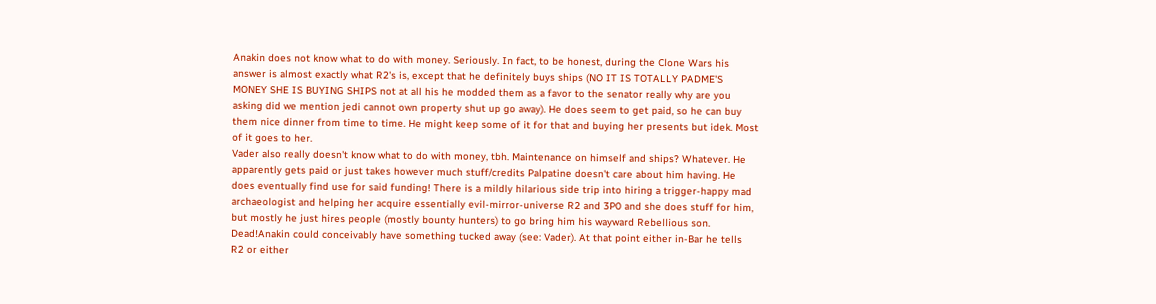Anakin does not know what to do with money. Seriously. In fact, to be honest, during the Clone Wars his answer is almost exactly what R2's is, except that he definitely buys ships (NO IT IS TOTALLY PADME'S MONEY SHE IS BUYING SHIPS not at all his he modded them as a favor to the senator really why are you asking did we mention jedi cannot own property shut up go away). He does seem to get paid, so he can buy them nice dinner from time to time. He might keep some of it for that and buying her presents but idek. Most of it goes to her.
Vader also really doesn't know what to do with money, tbh. Maintenance on himself and ships? Whatever. He apparently gets paid or just takes however much stuff/credits Palpatine doesn't care about him having. He does eventually find use for said funding! There is a mildly hilarious side trip into hiring a trigger-happy mad archaeologist and helping her acquire essentially evil-mirror-universe R2 and 3P0 and she does stuff for him, but mostly he just hires people (mostly bounty hunters) to go bring him his wayward Rebellious son.
Dead!Anakin could conceivably have something tucked away (see: Vader). At that point either in-Bar he tells R2 or either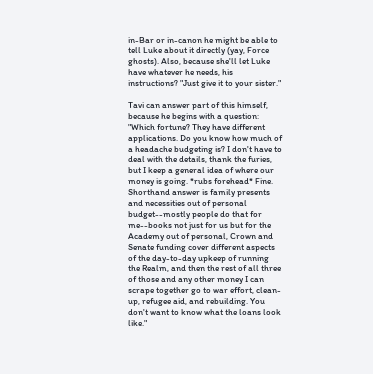in-Bar or in-canon he might be able to tell Luke about it directly (yay, Force ghosts). Also, because she'll let Luke have whatever he needs, his instructions? "Just give it to your sister."

Tavi can answer part of this himself, because he begins with a question: "Which fortune? They have different applications. Do you know how much of a headache budgeting is? I don't have to deal with the details, thank the furies, but I keep a general idea of where our money is going. *rubs forehead* Fine. Shorthand answer is family presents and necessities out of personal budget--mostly people do that for me--books not just for us but for the Academy out of personal, Crown and Senate funding cover different aspects of the day-to-day upkeep of running the Realm, and then the rest of all three of those and any other money I can scrape together go to war effort, clean-up, refugee aid, and rebuilding. You don't want to know what the loans look like."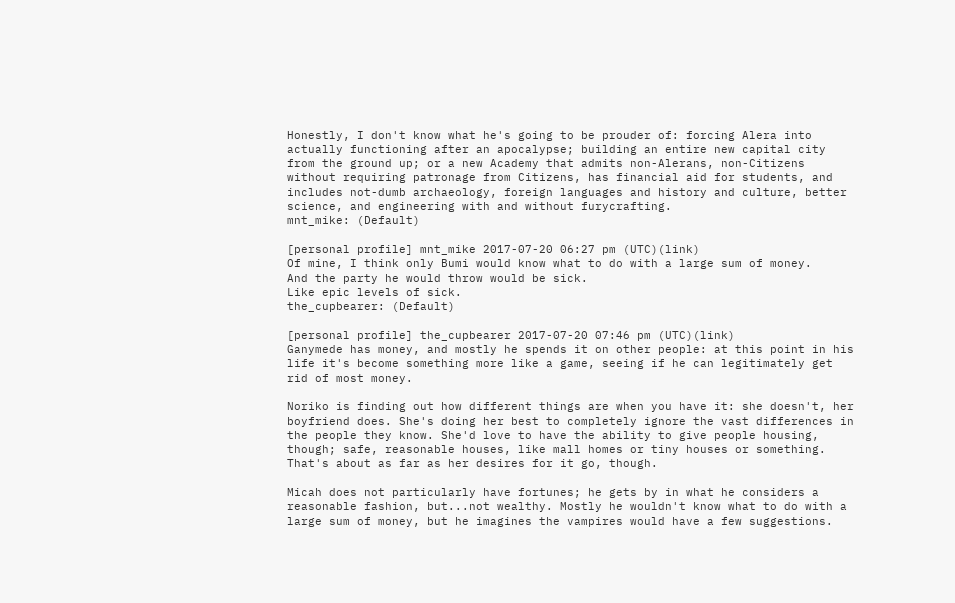Honestly, I don't know what he's going to be prouder of: forcing Alera into actually functioning after an apocalypse; building an entire new capital city from the ground up; or a new Academy that admits non-Alerans, non-Citizens without requiring patronage from Citizens, has financial aid for students, and includes not-dumb archaeology, foreign languages and history and culture, better science, and engineering with and without furycrafting.
mnt_mike: (Default)

[personal profile] mnt_mike 2017-07-20 06:27 pm (UTC)(link)
Of mine, I think only Bumi would know what to do with a large sum of money.
And the party he would throw would be sick.
Like epic levels of sick.
the_cupbearer: (Default)

[personal profile] the_cupbearer 2017-07-20 07:46 pm (UTC)(link)
Ganymede has money, and mostly he spends it on other people: at this point in his life it's become something more like a game, seeing if he can legitimately get rid of most money.

Noriko is finding out how different things are when you have it: she doesn't, her boyfriend does. She's doing her best to completely ignore the vast differences in the people they know. She'd love to have the ability to give people housing, though; safe, reasonable houses, like mall homes or tiny houses or something. That's about as far as her desires for it go, though.

Micah does not particularly have fortunes; he gets by in what he considers a reasonable fashion, but...not wealthy. Mostly he wouldn't know what to do with a large sum of money, but he imagines the vampires would have a few suggestions.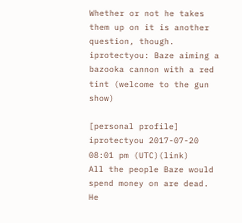Whether or not he takes them up on it is another question, though.
iprotectyou: Baze aiming a bazooka cannon with a red tint (welcome to the gun show)

[personal profile] iprotectyou 2017-07-20 08:01 pm (UTC)(link)
All the people Baze would spend money on are dead. He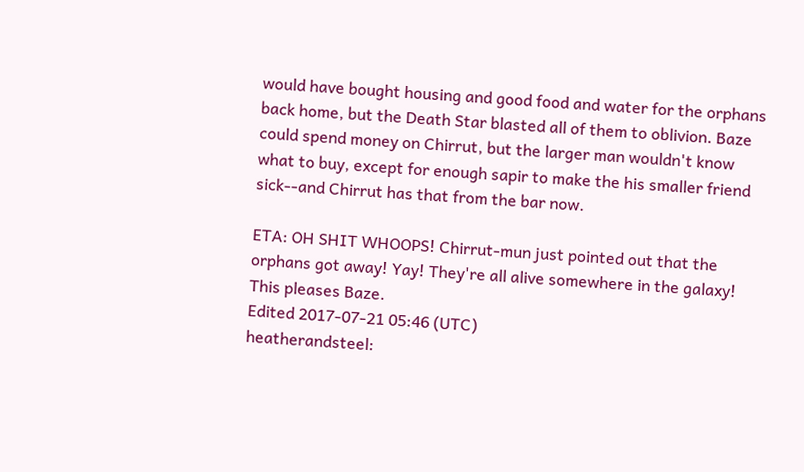would have bought housing and good food and water for the orphans back home, but the Death Star blasted all of them to oblivion. Baze could spend money on Chirrut, but the larger man wouldn't know what to buy, except for enough sapir to make the his smaller friend sick--and Chirrut has that from the bar now.

ETA: OH SHIT WHOOPS! Chirrut-mun just pointed out that the orphans got away! Yay! They're all alive somewhere in the galaxy! This pleases Baze.
Edited 2017-07-21 05:46 (UTC)
heatherandsteel: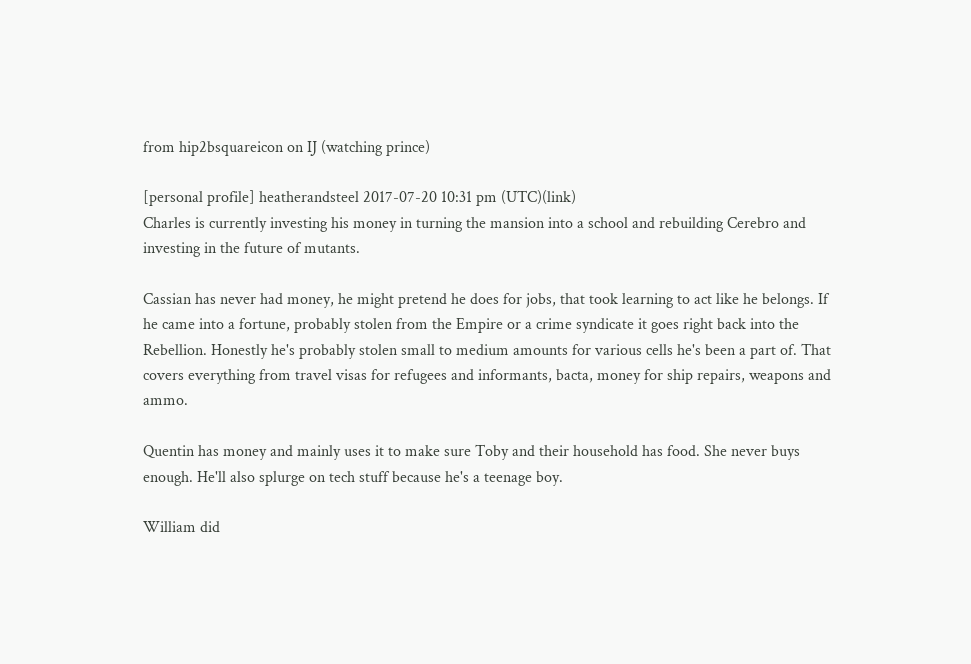from hip2bsquareicon on IJ (watching prince)

[personal profile] heatherandsteel 2017-07-20 10:31 pm (UTC)(link)
Charles is currently investing his money in turning the mansion into a school and rebuilding Cerebro and investing in the future of mutants.

Cassian has never had money, he might pretend he does for jobs, that took learning to act like he belongs. If he came into a fortune, probably stolen from the Empire or a crime syndicate it goes right back into the Rebellion. Honestly he's probably stolen small to medium amounts for various cells he's been a part of. That covers everything from travel visas for refugees and informants, bacta, money for ship repairs, weapons and ammo.

Quentin has money and mainly uses it to make sure Toby and their household has food. She never buys enough. He'll also splurge on tech stuff because he's a teenage boy.

William did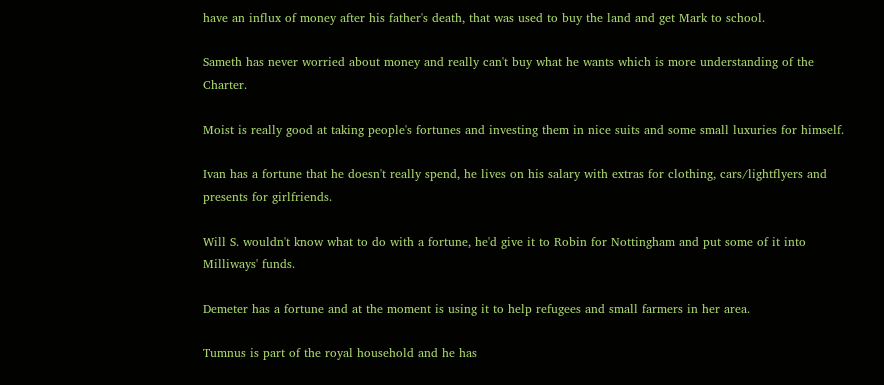have an influx of money after his father's death, that was used to buy the land and get Mark to school.

Sameth has never worried about money and really can't buy what he wants which is more understanding of the Charter.

Moist is really good at taking people's fortunes and investing them in nice suits and some small luxuries for himself.

Ivan has a fortune that he doesn't really spend, he lives on his salary with extras for clothing, cars/lightflyers and presents for girlfriends.

Will S. wouldn't know what to do with a fortune, he'd give it to Robin for Nottingham and put some of it into Milliways' funds.

Demeter has a fortune and at the moment is using it to help refugees and small farmers in her area.

Tumnus is part of the royal household and he has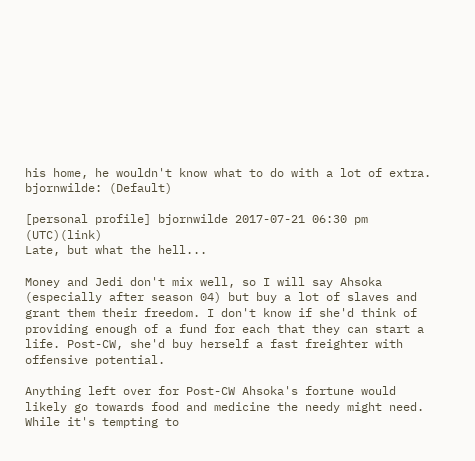his home, he wouldn't know what to do with a lot of extra.
bjornwilde: (Default)

[personal profile] bjornwilde 2017-07-21 06:30 pm (UTC)(link)
Late, but what the hell...

Money and Jedi don't mix well, so I will say Ahsoka (especially after season 04) but buy a lot of slaves and grant them their freedom. I don't know if she'd think of providing enough of a fund for each that they can start a life. Post-CW, she'd buy herself a fast freighter with offensive potential.

Anything left over for Post-CW Ahsoka's fortune would likely go towards food and medicine the needy might need. While it's tempting to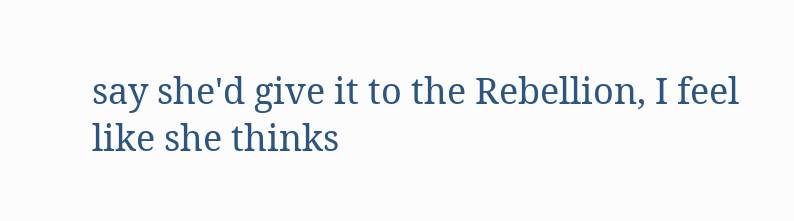say she'd give it to the Rebellion, I feel like she thinks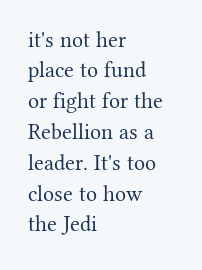it's not her place to fund or fight for the Rebellion as a leader. It's too close to how the Jedi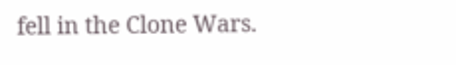fell in the Clone Wars.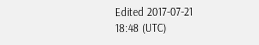Edited 2017-07-21 18:48 (UTC)